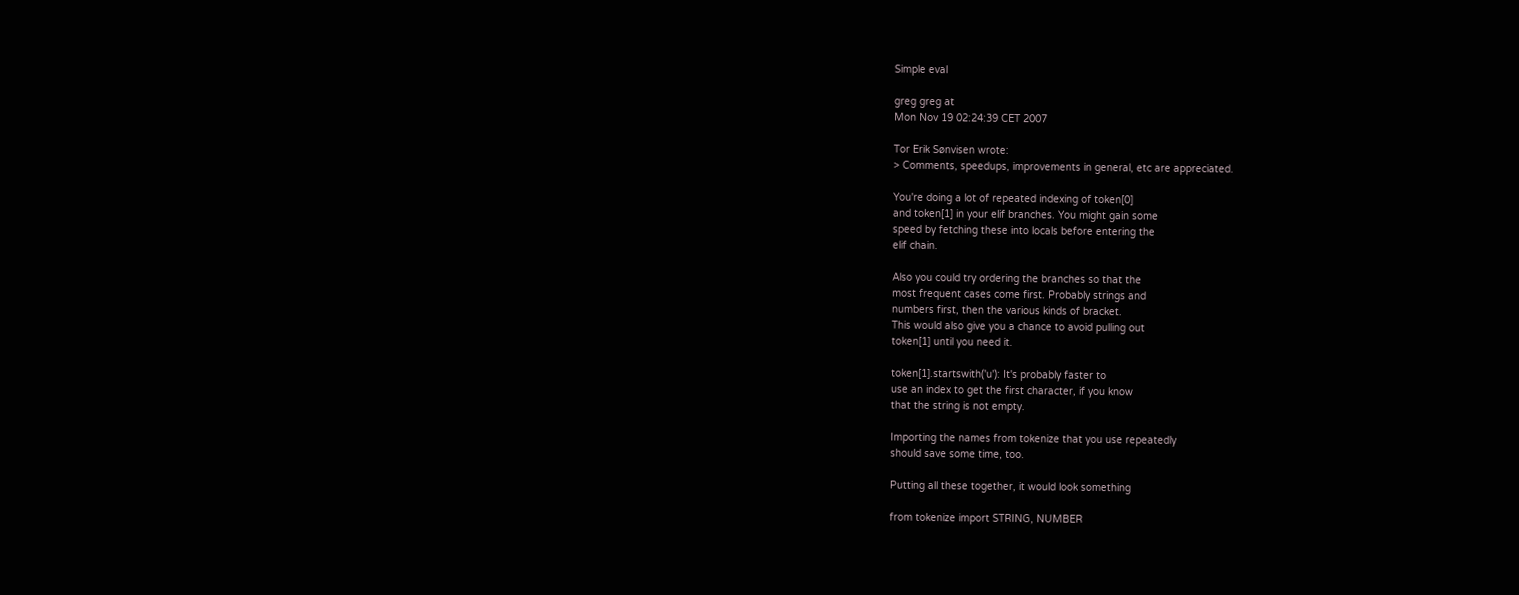Simple eval

greg greg at
Mon Nov 19 02:24:39 CET 2007

Tor Erik Sønvisen wrote:
> Comments, speedups, improvements in general, etc are appreciated.

You're doing a lot of repeated indexing of token[0]
and token[1] in your elif branches. You might gain some
speed by fetching these into locals before entering the
elif chain.

Also you could try ordering the branches so that the
most frequent cases come first. Probably strings and
numbers first, then the various kinds of bracket.
This would also give you a chance to avoid pulling out
token[1] until you need it.

token[1].startswith('u'): It's probably faster to
use an index to get the first character, if you know
that the string is not empty.

Importing the names from tokenize that you use repeatedly
should save some time, too.

Putting all these together, it would look something

from tokenize import STRING, NUMBER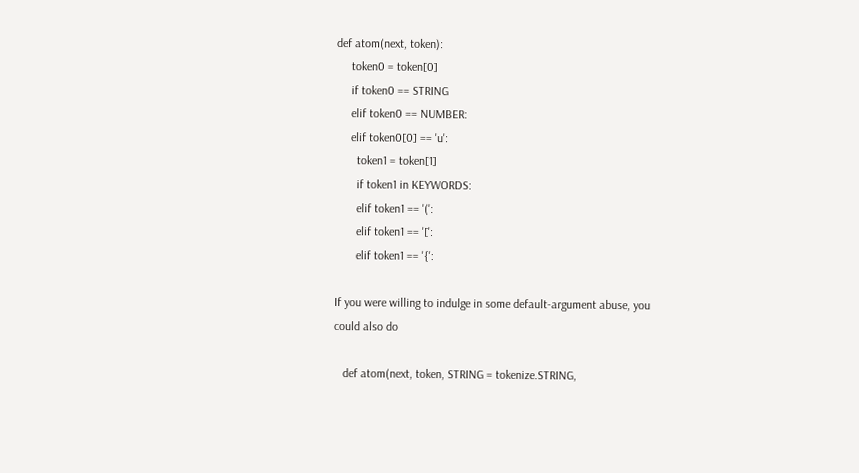def atom(next, token):
     token0 = token[0]
     if token0 == STRING
     elif token0 == NUMBER:
     elif token0[0] == 'u':
       token1 = token[1]
       if token1 in KEYWORDS:
       elif token1 == '(':
       elif token1 == '[':
       elif token1 == '{':

If you were willing to indulge in some default-argument abuse, you
could also do

   def atom(next, token, STRING = tokenize.STRING,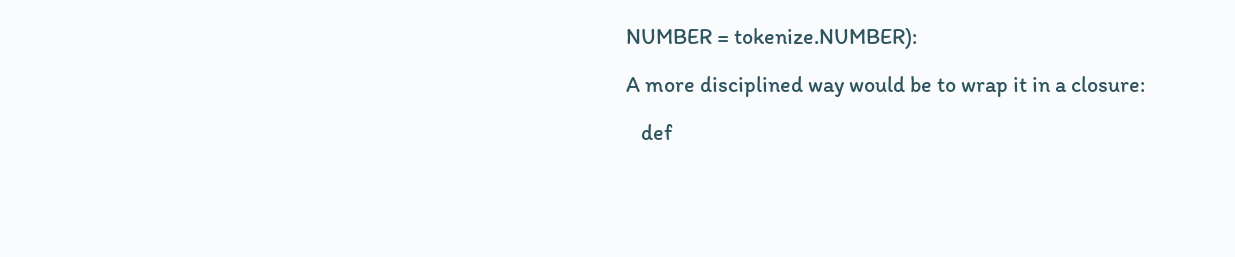NUMBER = tokenize.NUMBER):

A more disciplined way would be to wrap it in a closure:

   def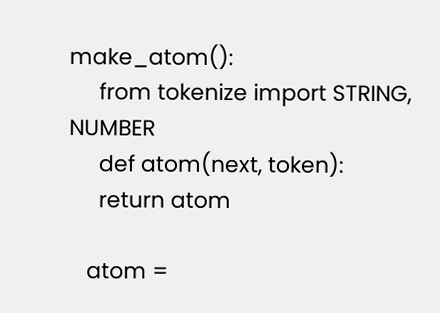make_atom():
     from tokenize import STRING, NUMBER
     def atom(next, token):
     return atom

   atom =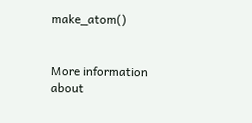make_atom()


More information about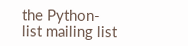the Python-list mailing list